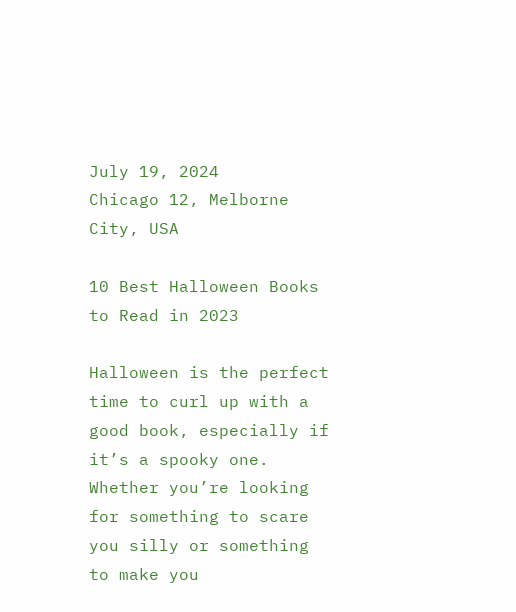July 19, 2024
Chicago 12, Melborne City, USA

10 Best Halloween Books to Read in 2023

Halloween is the perfect time to curl up with a good book, especially if it’s a spooky one. Whether you’re looking for something to scare you silly or something to make you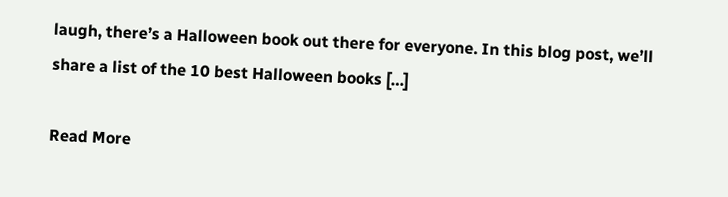laugh, there’s a Halloween book out there for everyone. In this blog post, we’ll share a list of the 10 best Halloween books […]

Read More